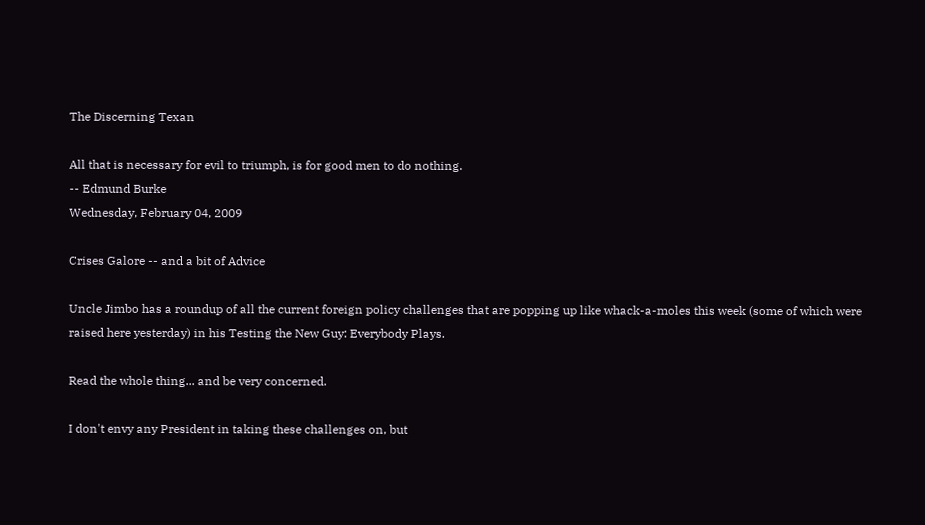The Discerning Texan

All that is necessary for evil to triumph, is for good men to do nothing.
-- Edmund Burke
Wednesday, February 04, 2009

Crises Galore -- and a bit of Advice

Uncle Jimbo has a roundup of all the current foreign policy challenges that are popping up like whack-a-moles this week (some of which were raised here yesterday) in his Testing the New Guy: Everybody Plays.

Read the whole thing... and be very concerned.

I don't envy any President in taking these challenges on, but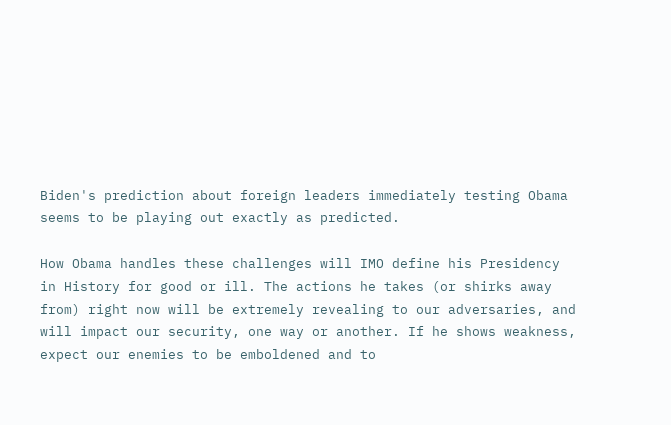Biden's prediction about foreign leaders immediately testing Obama seems to be playing out exactly as predicted.

How Obama handles these challenges will IMO define his Presidency in History for good or ill. The actions he takes (or shirks away from) right now will be extremely revealing to our adversaries, and will impact our security, one way or another. If he shows weakness, expect our enemies to be emboldened and to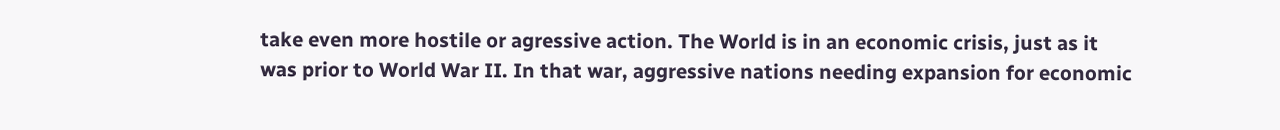take even more hostile or agressive action. The World is in an economic crisis, just as it was prior to World War II. In that war, aggressive nations needing expansion for economic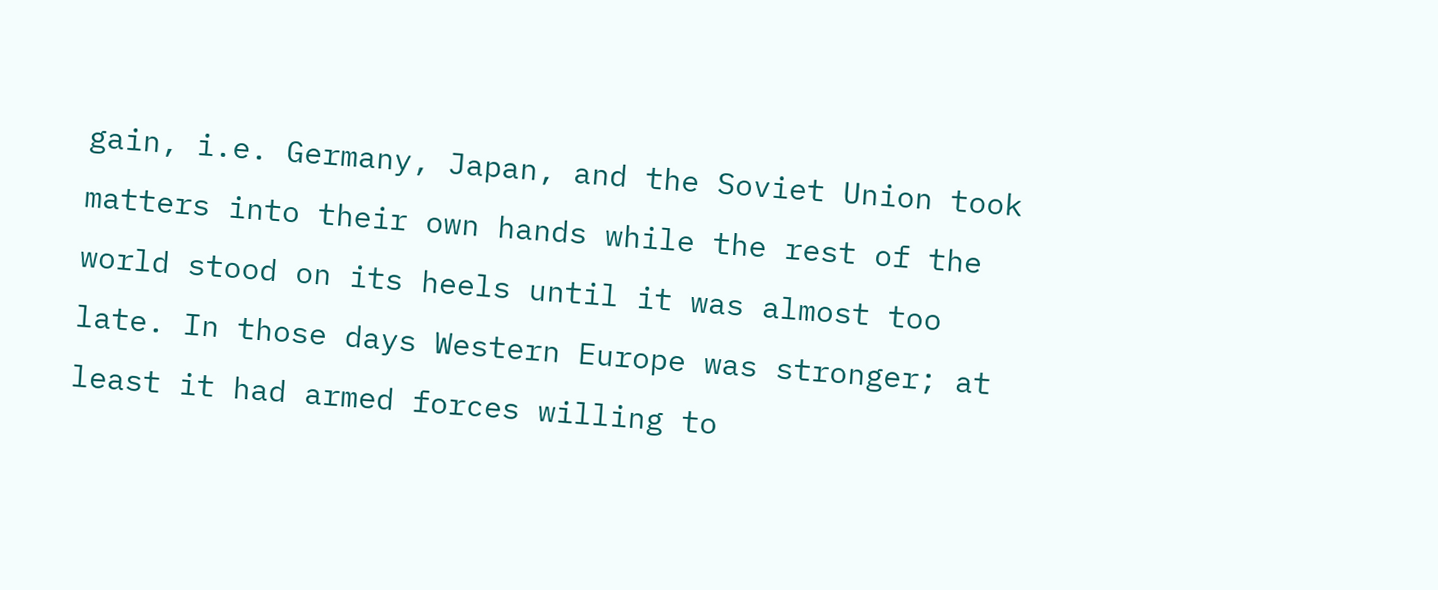gain, i.e. Germany, Japan, and the Soviet Union took matters into their own hands while the rest of the world stood on its heels until it was almost too late. In those days Western Europe was stronger; at least it had armed forces willing to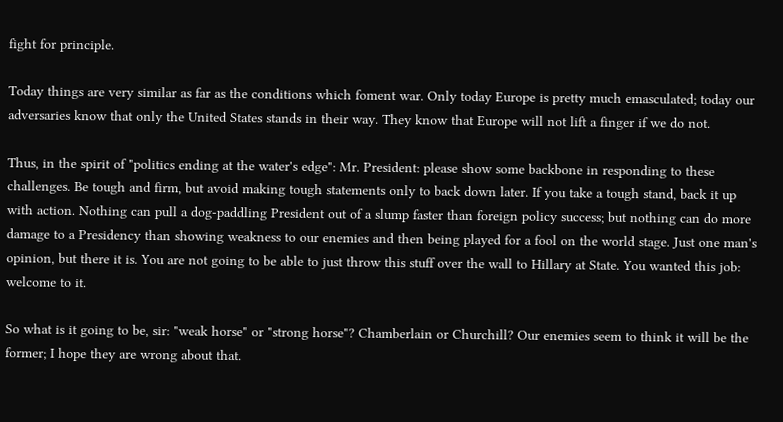fight for principle.

Today things are very similar as far as the conditions which foment war. Only today Europe is pretty much emasculated; today our adversaries know that only the United States stands in their way. They know that Europe will not lift a finger if we do not.

Thus, in the spirit of "politics ending at the water's edge": Mr. President: please show some backbone in responding to these challenges. Be tough and firm, but avoid making tough statements only to back down later. If you take a tough stand, back it up with action. Nothing can pull a dog-paddling President out of a slump faster than foreign policy success; but nothing can do more damage to a Presidency than showing weakness to our enemies and then being played for a fool on the world stage. Just one man's opinion, but there it is. You are not going to be able to just throw this stuff over the wall to Hillary at State. You wanted this job: welcome to it.

So what is it going to be, sir: "weak horse" or "strong horse"? Chamberlain or Churchill? Our enemies seem to think it will be the former; I hope they are wrong about that.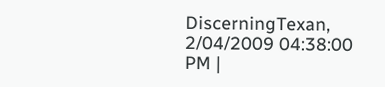DiscerningTexan, 2/04/2009 04:38:00 PM |